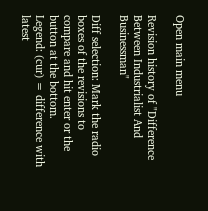Open main menu

Revision history of "Difference Between Industrialist And Businessman"

Diff selection: Mark the radio boxes of the revisions to compare and hit enter or the button at the bottom.
Legend: (cur) = difference with latest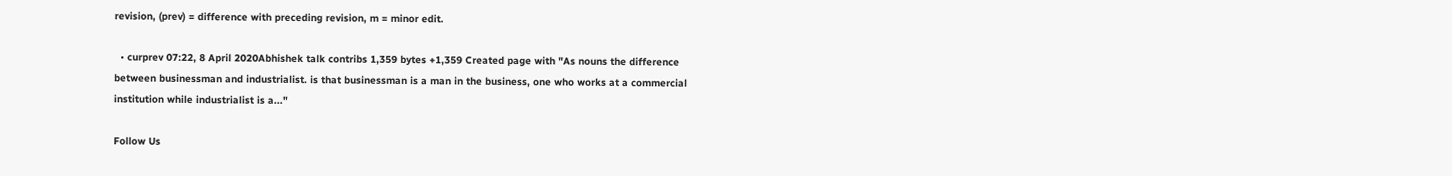revision, (prev) = difference with preceding revision, m = minor edit.

  • curprev 07:22, 8 April 2020Abhishek talk contribs 1,359 bytes +1,359 Created page with "As nouns the difference between businessman and industrialist. is that businessman is a man in the business, one who works at a commercial institution while industrialist is a..."

Follow Us